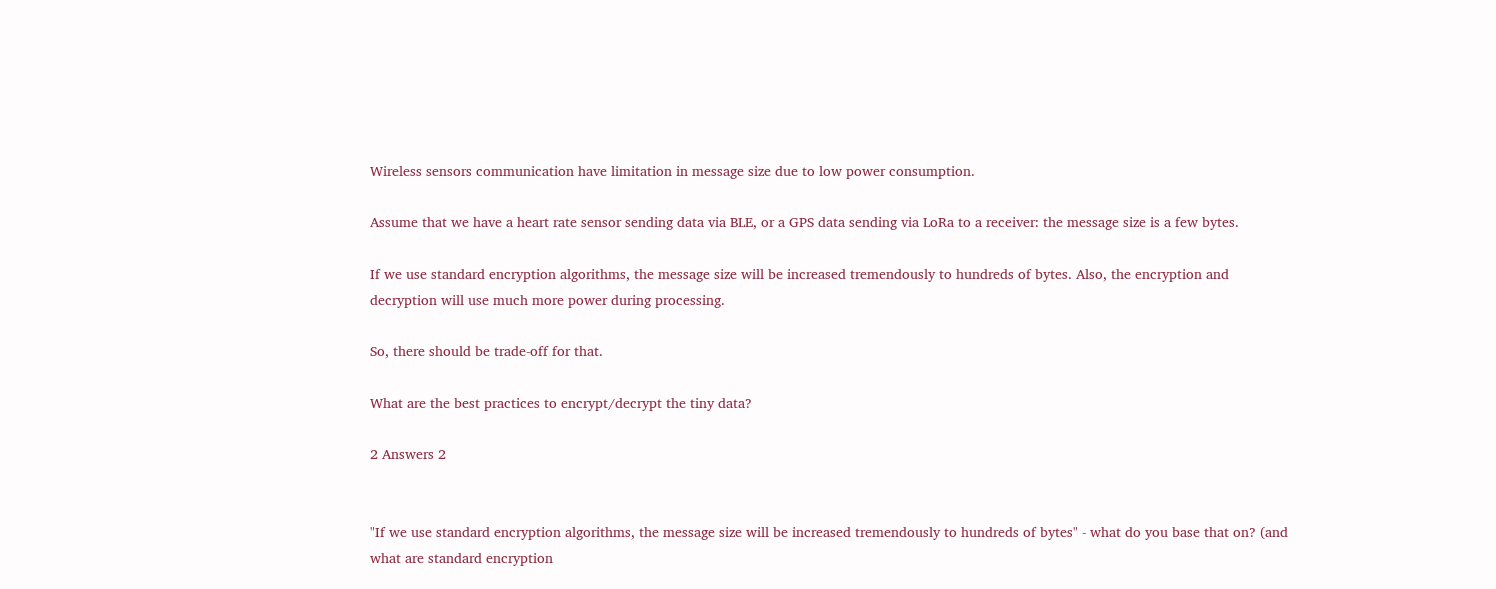Wireless sensors communication have limitation in message size due to low power consumption.

Assume that we have a heart rate sensor sending data via BLE, or a GPS data sending via LoRa to a receiver: the message size is a few bytes.

If we use standard encryption algorithms, the message size will be increased tremendously to hundreds of bytes. Also, the encryption and decryption will use much more power during processing.

So, there should be trade-off for that.

What are the best practices to encrypt/decrypt the tiny data?

2 Answers 2


"If we use standard encryption algorithms, the message size will be increased tremendously to hundreds of bytes" - what do you base that on? (and what are standard encryption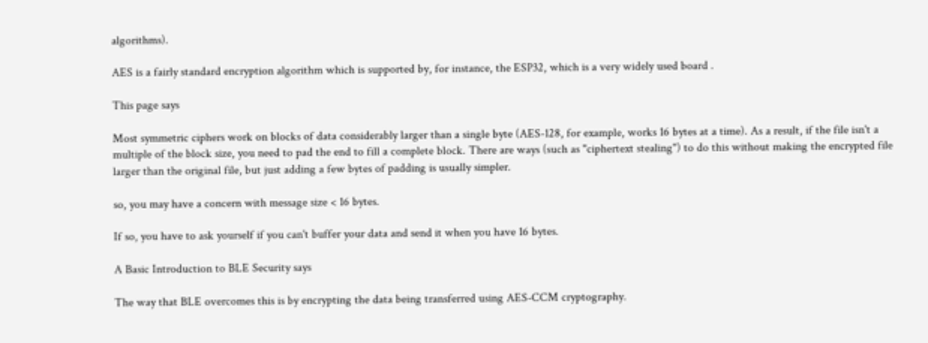algorithms).

AES is a fairly standard encryption algorithm which is supported by, for instance, the ESP32, which is a very widely used board .

This page says

Most symmetric ciphers work on blocks of data considerably larger than a single byte (AES-128, for example, works 16 bytes at a time). As a result, if the file isn't a multiple of the block size, you need to pad the end to fill a complete block. There are ways (such as "ciphertext stealing") to do this without making the encrypted file larger than the original file, but just adding a few bytes of padding is usually simpler.

so, you may have a concern with message size < 16 bytes.

If so, you have to ask yourself if you can't buffer your data and send it when you have 16 bytes.

A Basic Introduction to BLE Security says

The way that BLE overcomes this is by encrypting the data being transferred using AES-CCM cryptography.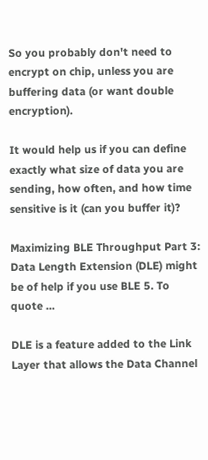So you probably don't need to encrypt on chip, unless you are buffering data (or want double encryption).

It would help us if you can define exactly what size of data you are sending, how often, and how time sensitive is it (can you buffer it)?

Maximizing BLE Throughput Part 3: Data Length Extension (DLE) might be of help if you use BLE 5. To quote ...

DLE is a feature added to the Link Layer that allows the Data Channel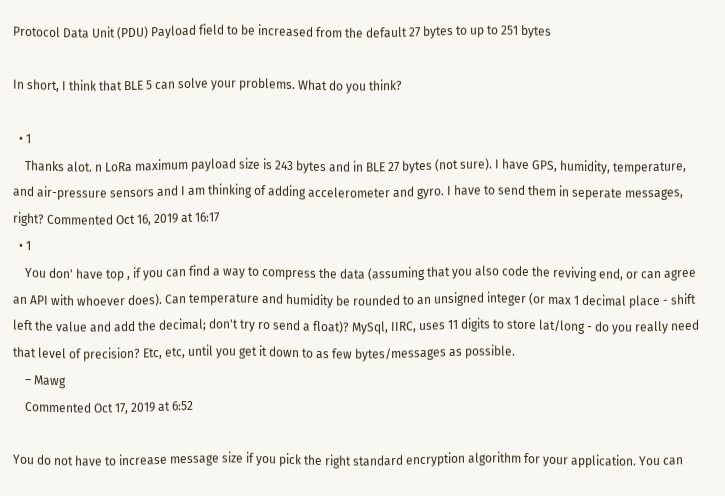Protocol Data Unit (PDU) Payload field to be increased from the default 27 bytes to up to 251 bytes

In short, I think that BLE 5 can solve your problems. What do you think?

  • 1
    Thanks alot. n LoRa maximum payload size is 243 bytes and in BLE 27 bytes (not sure). I have GPS, humidity, temperature, and air-pressure sensors and I am thinking of adding accelerometer and gyro. I have to send them in seperate messages, right? Commented Oct 16, 2019 at 16:17
  • 1
    You don' have top , if you can find a way to compress the data (assuming that you also code the reviving end, or can agree an API with whoever does). Can temperature and humidity be rounded to an unsigned integer (or max 1 decimal place - shift left the value and add the decimal; don't try ro send a float)? MySql, IIRC, uses 11 digits to store lat/long - do you really need that level of precision? Etc, etc, until you get it down to as few bytes/messages as possible.
    – Mawg
    Commented Oct 17, 2019 at 6:52

You do not have to increase message size if you pick the right standard encryption algorithm for your application. You can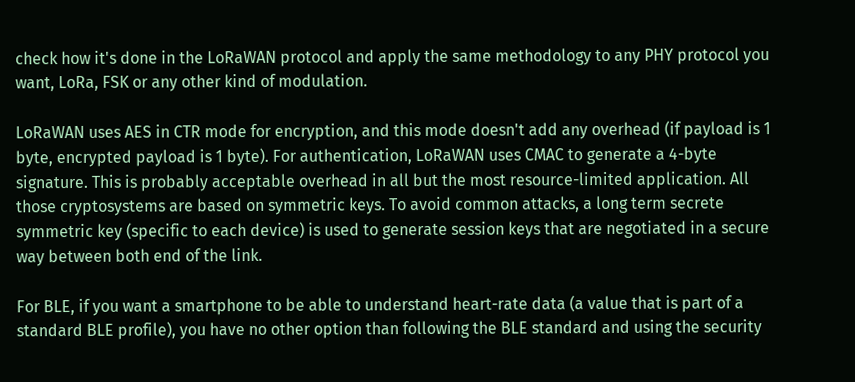check how it's done in the LoRaWAN protocol and apply the same methodology to any PHY protocol you want, LoRa, FSK or any other kind of modulation.

LoRaWAN uses AES in CTR mode for encryption, and this mode doesn't add any overhead (if payload is 1 byte, encrypted payload is 1 byte). For authentication, LoRaWAN uses CMAC to generate a 4-byte signature. This is probably acceptable overhead in all but the most resource-limited application. All those cryptosystems are based on symmetric keys. To avoid common attacks, a long term secrete symmetric key (specific to each device) is used to generate session keys that are negotiated in a secure way between both end of the link.

For BLE, if you want a smartphone to be able to understand heart-rate data (a value that is part of a standard BLE profile), you have no other option than following the BLE standard and using the security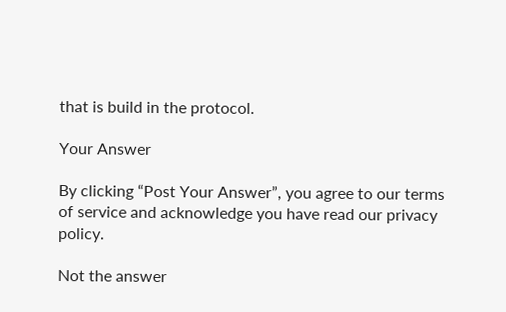that is build in the protocol.

Your Answer

By clicking “Post Your Answer”, you agree to our terms of service and acknowledge you have read our privacy policy.

Not the answer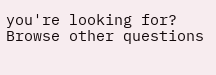you're looking for? Browse other questions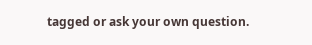tagged or ask your own question.